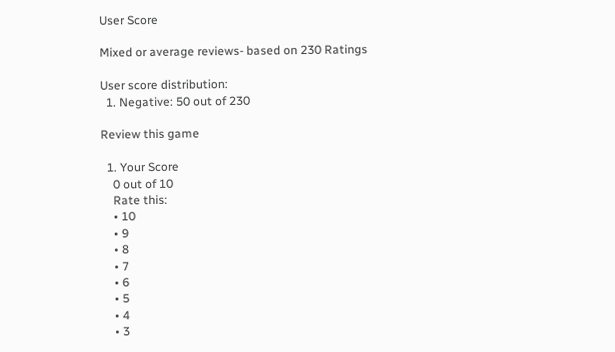User Score

Mixed or average reviews- based on 230 Ratings

User score distribution:
  1. Negative: 50 out of 230

Review this game

  1. Your Score
    0 out of 10
    Rate this:
    • 10
    • 9
    • 8
    • 7
    • 6
    • 5
    • 4
    • 3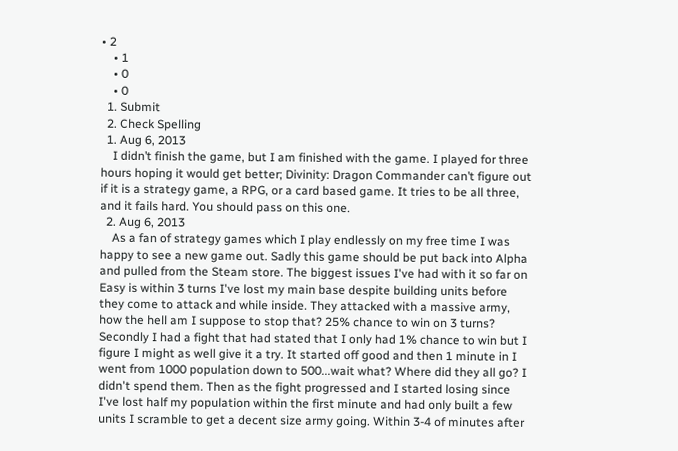• 2
    • 1
    • 0
    • 0
  1. Submit
  2. Check Spelling
  1. Aug 6, 2013
    I didn’t finish the game, but I am finished with the game. I played for three hours hoping it would get better; Divinity: Dragon Commander can’t figure out if it is a strategy game, a RPG, or a card based game. It tries to be all three, and it fails hard. You should pass on this one.
  2. Aug 6, 2013
    As a fan of strategy games which I play endlessly on my free time I was happy to see a new game out. Sadly this game should be put back into Alpha and pulled from the Steam store. The biggest issues I've had with it so far on Easy is within 3 turns I've lost my main base despite building units before they come to attack and while inside. They attacked with a massive army, how the hell am I suppose to stop that? 25% chance to win on 3 turns? Secondly I had a fight that had stated that I only had 1% chance to win but I figure I might as well give it a try. It started off good and then 1 minute in I went from 1000 population down to 500...wait what? Where did they all go? I didn't spend them. Then as the fight progressed and I started losing since I've lost half my population within the first minute and had only built a few units I scramble to get a decent size army going. Within 3-4 of minutes after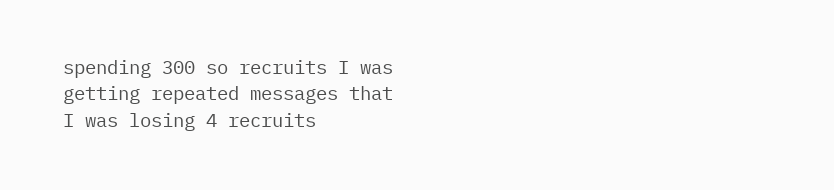spending 300 so recruits I was getting repeated messages that I was losing 4 recruits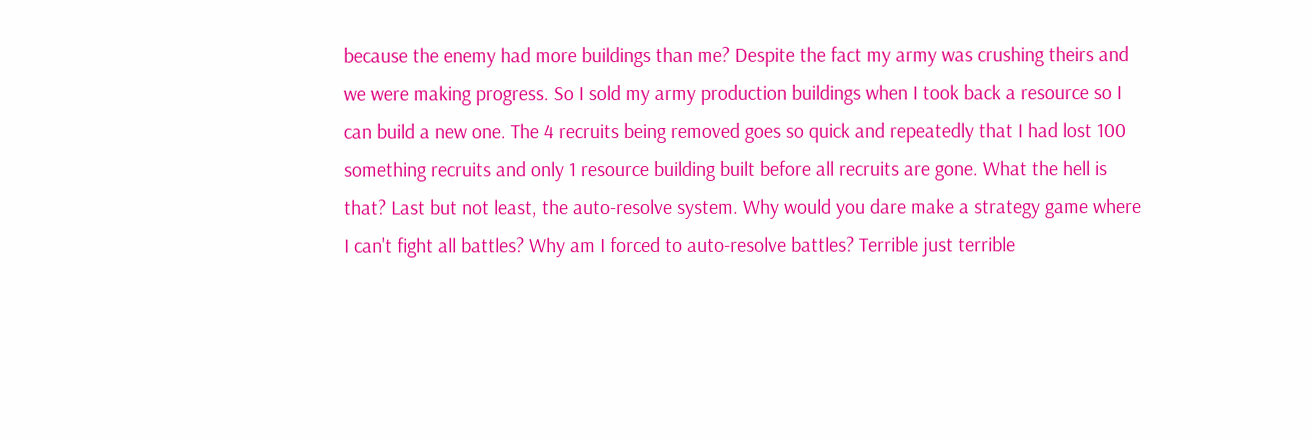because the enemy had more buildings than me? Despite the fact my army was crushing theirs and we were making progress. So I sold my army production buildings when I took back a resource so I can build a new one. The 4 recruits being removed goes so quick and repeatedly that I had lost 100 something recruits and only 1 resource building built before all recruits are gone. What the hell is that? Last but not least, the auto-resolve system. Why would you dare make a strategy game where I can't fight all battles? Why am I forced to auto-resolve battles? Terrible just terrible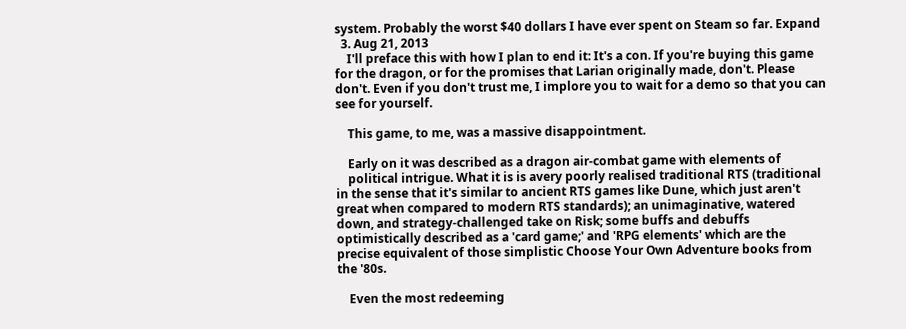system. Probably the worst $40 dollars I have ever spent on Steam so far. Expand
  3. Aug 21, 2013
    I'll preface this with how I plan to end it: It's a con. If you're buying this game for the dragon, or for the promises that Larian originally made, don't. Please don't. Even if you don't trust me, I implore you to wait for a demo so that you can see for yourself.

    This game, to me, was a massive disappointment.

    Early on it was described as a dragon air-combat game with elements of
    political intrigue. What it is is avery poorly realised traditional RTS (traditional in the sense that it's similar to ancient RTS games like Dune, which just aren't great when compared to modern RTS standards); an unimaginative, watered down, and strategy-challenged take on Risk; some buffs and debuffs optimistically described as a 'card game;' and 'RPG elements' which are the precise equivalent of those simplistic Choose Your Own Adventure books from the '80s.

    Even the most redeeming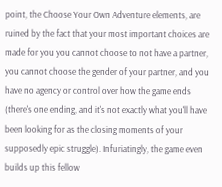point, the Choose Your Own Adventure elements, are ruined by the fact that your most important choices are made for you you cannot choose to not have a partner, you cannot choose the gender of your partner, and you have no agency or control over how the game ends (there's one ending, and it's not exactly what you'll have been looking for as the closing moments of your supposedly epic struggle). Infuriatingly, the game even builds up this fellow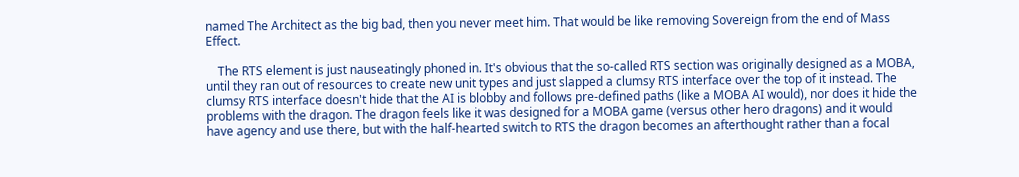named The Architect as the big bad, then you never meet him. That would be like removing Sovereign from the end of Mass Effect.

    The RTS element is just nauseatingly phoned in. It's obvious that the so-called RTS section was originally designed as a MOBA, until they ran out of resources to create new unit types and just slapped a clumsy RTS interface over the top of it instead. The clumsy RTS interface doesn't hide that the AI is blobby and follows pre-defined paths (like a MOBA AI would), nor does it hide the problems with the dragon. The dragon feels like it was designed for a MOBA game (versus other hero dragons) and it would have agency and use there, but with the half-hearted switch to RTS the dragon becomes an afterthought rather than a focal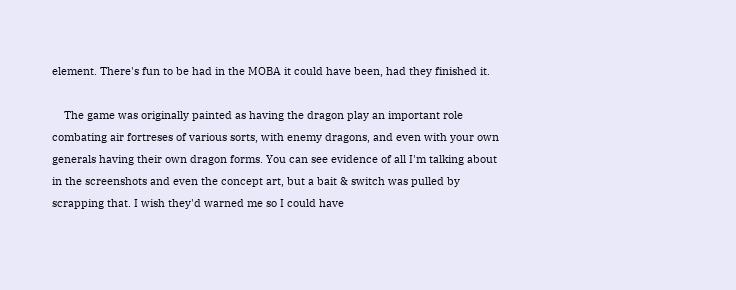element. There's fun to be had in the MOBA it could have been, had they finished it.

    The game was originally painted as having the dragon play an important role combating air fortreses of various sorts, with enemy dragons, and even with your own generals having their own dragon forms. You can see evidence of all I'm talking about in the screenshots and even the concept art, but a bait & switch was pulled by scrapping that. I wish they'd warned me so I could have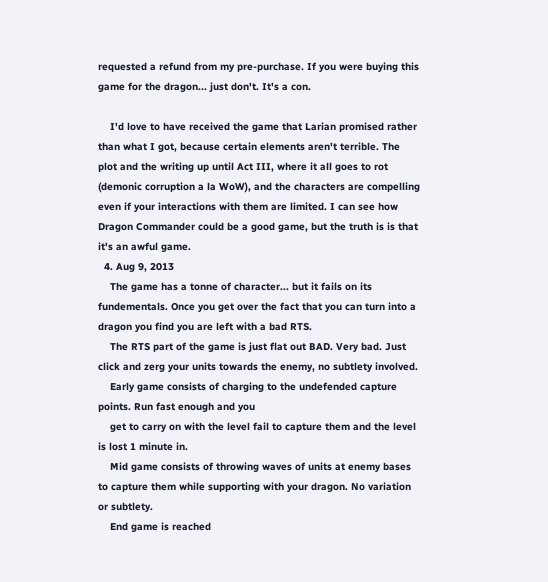requested a refund from my pre-purchase. If you were buying this game for the dragon... just don't. It's a con.

    I'd love to have received the game that Larian promised rather than what I got, because certain elements aren't terrible. The plot and the writing up until Act III, where it all goes to rot (demonic corruption a la WoW), and the characters are compelling even if your interactions with them are limited. I can see how Dragon Commander could be a good game, but the truth is is that it's an awful game.
  4. Aug 9, 2013
    The game has a tonne of character... but it fails on its fundementals. Once you get over the fact that you can turn into a dragon you find you are left with a bad RTS.
    The RTS part of the game is just flat out BAD. Very bad. Just click and zerg your units towards the enemy, no subtlety involved.
    Early game consists of charging to the undefended capture points. Run fast enough and you
    get to carry on with the level fail to capture them and the level is lost 1 minute in.
    Mid game consists of throwing waves of units at enemy bases to capture them while supporting with your dragon. No variation or subtlety.
    End game is reached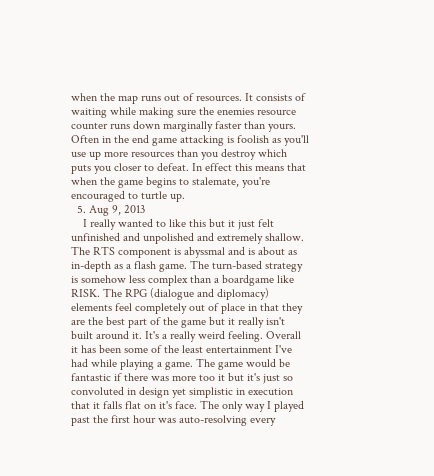when the map runs out of resources. It consists of waiting while making sure the enemies resource counter runs down marginally faster than yours. Often in the end game attacking is foolish as you'll use up more resources than you destroy which puts you closer to defeat. In effect this means that when the game begins to stalemate, you're encouraged to turtle up.
  5. Aug 9, 2013
    I really wanted to like this but it just felt unfinished and unpolished and extremely shallow. The RTS component is abyssmal and is about as in-depth as a flash game. The turn-based strategy is somehow less complex than a boardgame like RISK. The RPG (dialogue and diplomacy) elements feel completely out of place in that they are the best part of the game but it really isn't built around it. It's a really weird feeling. Overall it has been some of the least entertainment I've had while playing a game. The game would be fantastic if there was more too it but it's just so convoluted in design yet simplistic in execution that it falls flat on it's face. The only way I played past the first hour was auto-resolving every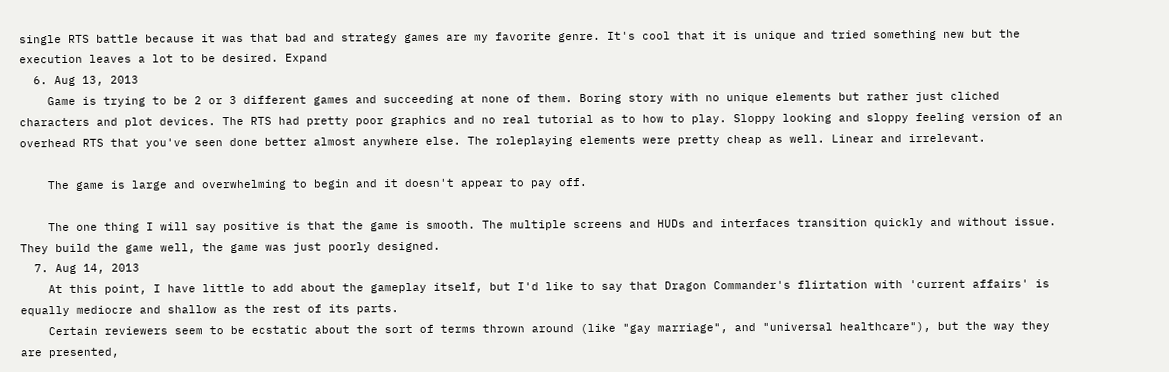single RTS battle because it was that bad and strategy games are my favorite genre. It's cool that it is unique and tried something new but the execution leaves a lot to be desired. Expand
  6. Aug 13, 2013
    Game is trying to be 2 or 3 different games and succeeding at none of them. Boring story with no unique elements but rather just cliched characters and plot devices. The RTS had pretty poor graphics and no real tutorial as to how to play. Sloppy looking and sloppy feeling version of an overhead RTS that you've seen done better almost anywhere else. The roleplaying elements were pretty cheap as well. Linear and irrelevant.

    The game is large and overwhelming to begin and it doesn't appear to pay off.

    The one thing I will say positive is that the game is smooth. The multiple screens and HUDs and interfaces transition quickly and without issue. They build the game well, the game was just poorly designed.
  7. Aug 14, 2013
    At this point, I have little to add about the gameplay itself, but I'd like to say that Dragon Commander's flirtation with 'current affairs' is equally mediocre and shallow as the rest of its parts.
    Certain reviewers seem to be ecstatic about the sort of terms thrown around (like "gay marriage", and "universal healthcare"), but the way they are presented,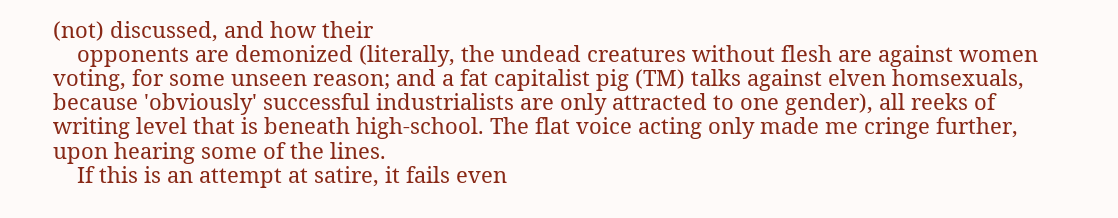(not) discussed, and how their
    opponents are demonized (literally, the undead creatures without flesh are against women voting, for some unseen reason; and a fat capitalist pig (TM) talks against elven homsexuals, because 'obviously' successful industrialists are only attracted to one gender), all reeks of writing level that is beneath high-school. The flat voice acting only made me cringe further, upon hearing some of the lines.
    If this is an attempt at satire, it fails even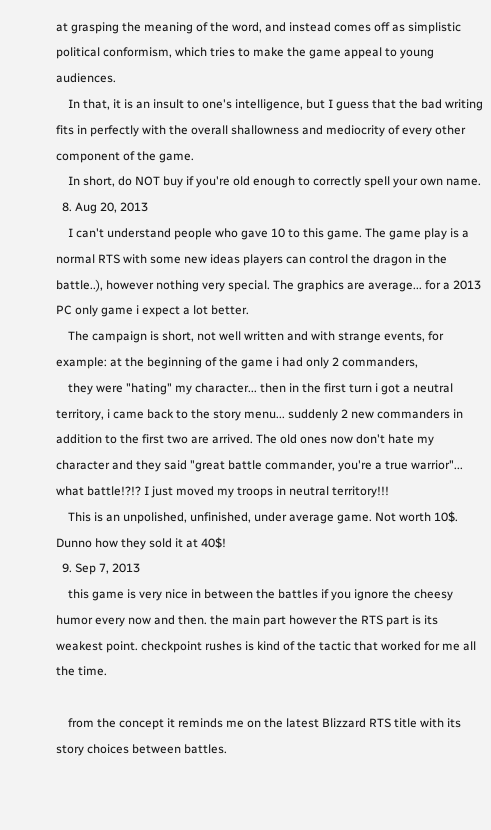at grasping the meaning of the word, and instead comes off as simplistic political conformism, which tries to make the game appeal to young audiences.
    In that, it is an insult to one's intelligence, but I guess that the bad writing fits in perfectly with the overall shallowness and mediocrity of every other component of the game.
    In short, do NOT buy if you're old enough to correctly spell your own name.
  8. Aug 20, 2013
    I can't understand people who gave 10 to this game. The game play is a normal RTS with some new ideas players can control the dragon in the battle..), however nothing very special. The graphics are average... for a 2013 PC only game i expect a lot better.
    The campaign is short, not well written and with strange events, for example: at the beginning of the game i had only 2 commanders,
    they were "hating" my character... then in the first turn i got a neutral territory, i came back to the story menu... suddenly 2 new commanders in addition to the first two are arrived. The old ones now don't hate my character and they said "great battle commander, you're a true warrior"... what battle!?!? I just moved my troops in neutral territory!!!
    This is an unpolished, unfinished, under average game. Not worth 10$. Dunno how they sold it at 40$!
  9. Sep 7, 2013
    this game is very nice in between the battles if you ignore the cheesy humor every now and then. the main part however the RTS part is its weakest point. checkpoint rushes is kind of the tactic that worked for me all the time.

    from the concept it reminds me on the latest Blizzard RTS title with its story choices between battles.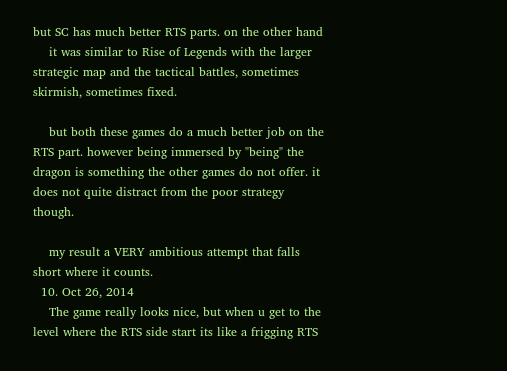but SC has much better RTS parts. on the other hand
    it was similar to Rise of Legends with the larger strategic map and the tactical battles, sometimes skirmish, sometimes fixed.

    but both these games do a much better job on the RTS part. however being immersed by "being" the dragon is something the other games do not offer. it does not quite distract from the poor strategy though.

    my result a VERY ambitious attempt that falls short where it counts.
  10. Oct 26, 2014
    The game really looks nice, but when u get to the level where the RTS side start its like a frigging RTS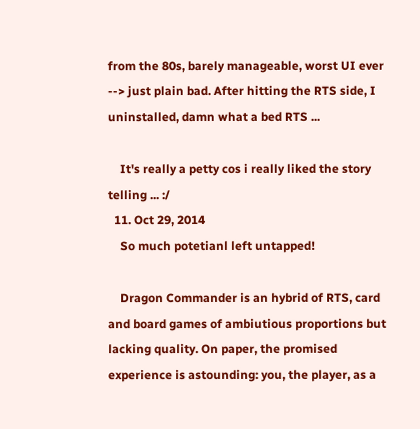from the 80s, barely manageable, worst UI ever --> just plain bad. After hitting the RTS side, I uninstalled, damn what a bed RTS ...

    It's really a petty cos i really liked the story telling ... :/
  11. Oct 29, 2014
    So much potetianl left untapped!

    Dragon Commander is an hybrid of RTS, card and board games of ambiutious proportions but lacking quality. On paper, the promised experience is astounding: you, the player, as a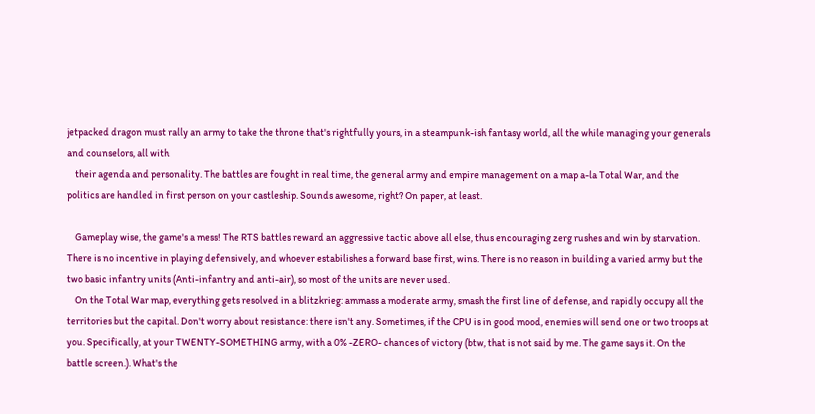jetpacked dragon must rally an army to take the throne that's rightfully yours, in a steampunk-ish fantasy world, all the while managing your generals and counselors, all with
    their agenda and personality. The battles are fought in real time, the general army and empire management on a map a-la Total War, and the politics are handled in first person on your castleship. Sounds awesome, right? On paper, at least.

    Gameplay wise, the game's a mess! The RTS battles reward an aggressive tactic above all else, thus encouraging zerg rushes and win by starvation. There is no incentive in playing defensively, and whoever estabilishes a forward base first, wins. There is no reason in building a varied army but the two basic infantry units (Anti-infantry and anti-air), so most of the units are never used.
    On the Total War map, everything gets resolved in a blitzkrieg: ammass a moderate army, smash the first line of defense, and rapidly occupy all the territories but the capital. Don't worry about resistance: there isn't any. Sometimes, if the CPU is in good mood, enemies will send one or two troops at you. Specifically, at your TWENTY-SOMETHING army, with a 0% -ZERO- chances of victory (btw, that is not said by me. The game says it. On the battle screen.). What's the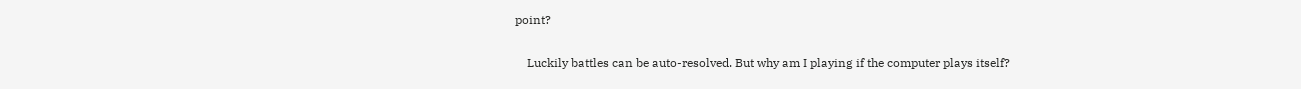point?

    Luckily battles can be auto-resolved. But why am I playing if the computer plays itself?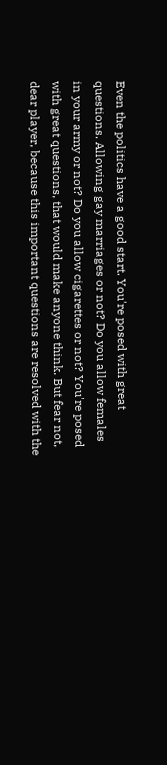Even the politics have a good start. You're posed with great questions. Allowing gay marriages or not? Do you allow females in your army or not? Do you allow cigarettes or not? You're posed with great questions, that would make anyone think. But fear not, dear player, because this important questions are resolved with the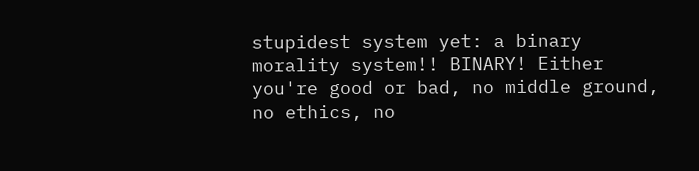stupidest system yet: a binary morality system!! BINARY! Either you're good or bad, no middle ground, no ethics, no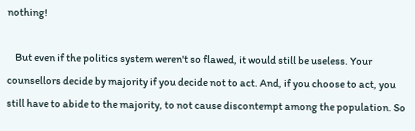nothing!

    But even if the politics system weren't so flawed, it would still be useless. Your counsellors decide by majority if you decide not to act. And, if you choose to act, you still have to abide to the majority, to not cause discontempt among the population. So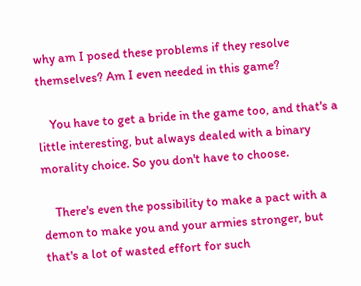why am I posed these problems if they resolve themselves? Am I even needed in this game?

    You have to get a bride in the game too, and that's a little interesting, but always dealed with a binary morality choice. So you don't have to choose.

    There's even the possibility to make a pact with a demon to make you and your armies stronger, but that's a lot of wasted effort for such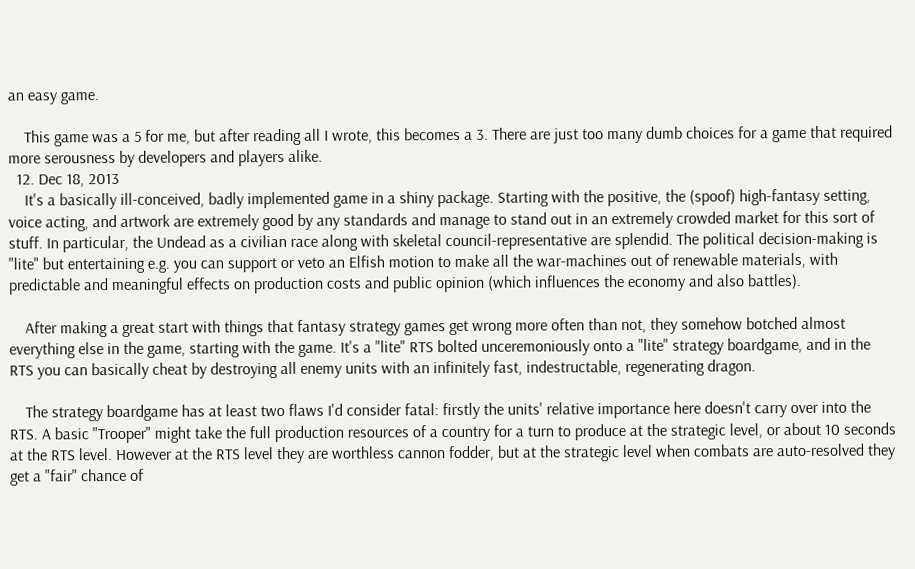an easy game.

    This game was a 5 for me, but after reading all I wrote, this becomes a 3. There are just too many dumb choices for a game that required more serousness by developers and players alike.
  12. Dec 18, 2013
    It's a basically ill-conceived, badly implemented game in a shiny package. Starting with the positive, the (spoof) high-fantasy setting, voice acting, and artwork are extremely good by any standards and manage to stand out in an extremely crowded market for this sort of stuff. In particular, the Undead as a civilian race along with skeletal council-representative are splendid. The political decision-making is "lite" but entertaining e.g. you can support or veto an Elfish motion to make all the war-machines out of renewable materials, with predictable and meaningful effects on production costs and public opinion (which influences the economy and also battles).

    After making a great start with things that fantasy strategy games get wrong more often than not, they somehow botched almost everything else in the game, starting with the game. It's a "lite" RTS bolted unceremoniously onto a "lite" strategy boardgame, and in the RTS you can basically cheat by destroying all enemy units with an infinitely fast, indestructable, regenerating dragon.

    The strategy boardgame has at least two flaws I'd consider fatal: firstly the units' relative importance here doesn't carry over into the RTS. A basic "Trooper" might take the full production resources of a country for a turn to produce at the strategic level, or about 10 seconds at the RTS level. However at the RTS level they are worthless cannon fodder, but at the strategic level when combats are auto-resolved they get a "fair" chance of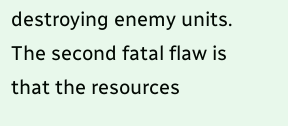destroying enemy units. The second fatal flaw is that the resources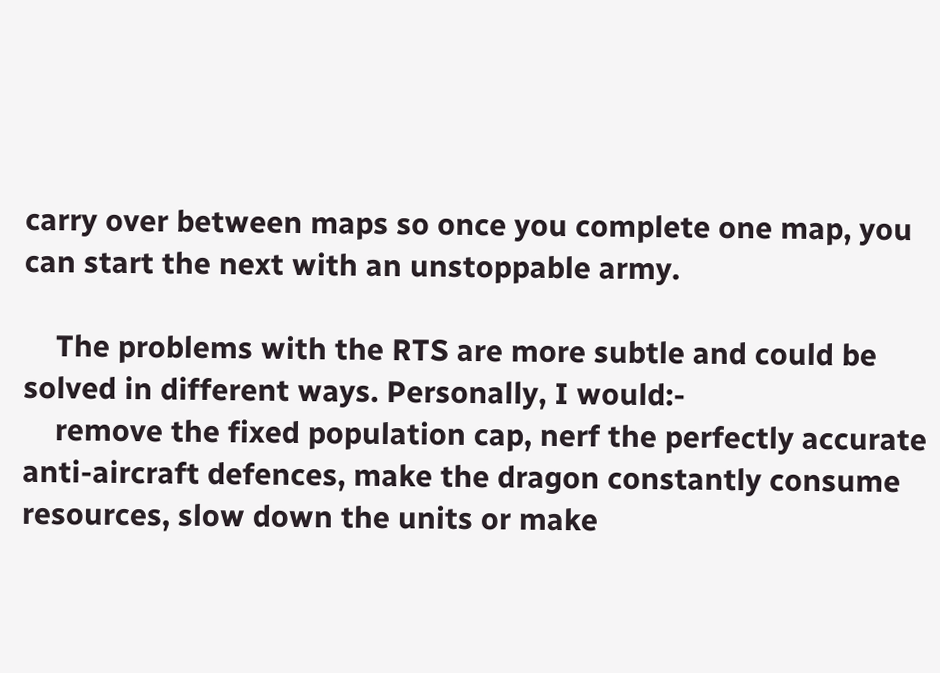carry over between maps so once you complete one map, you can start the next with an unstoppable army.

    The problems with the RTS are more subtle and could be solved in different ways. Personally, I would:-
    remove the fixed population cap, nerf the perfectly accurate anti-aircraft defences, make the dragon constantly consume resources, slow down the units or make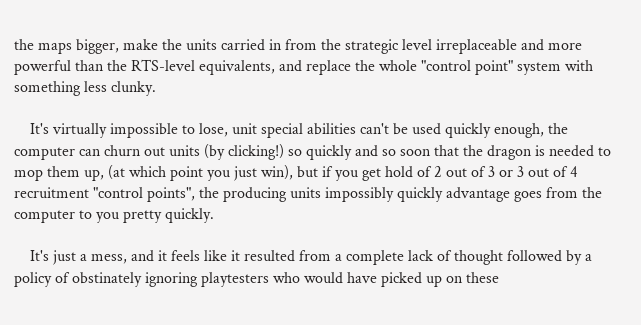the maps bigger, make the units carried in from the strategic level irreplaceable and more powerful than the RTS-level equivalents, and replace the whole "control point" system with something less clunky.

    It's virtually impossible to lose, unit special abilities can't be used quickly enough, the computer can churn out units (by clicking!) so quickly and so soon that the dragon is needed to mop them up, (at which point you just win), but if you get hold of 2 out of 3 or 3 out of 4 recruitment "control points", the producing units impossibly quickly advantage goes from the computer to you pretty quickly.

    It's just a mess, and it feels like it resulted from a complete lack of thought followed by a policy of obstinately ignoring playtesters who would have picked up on these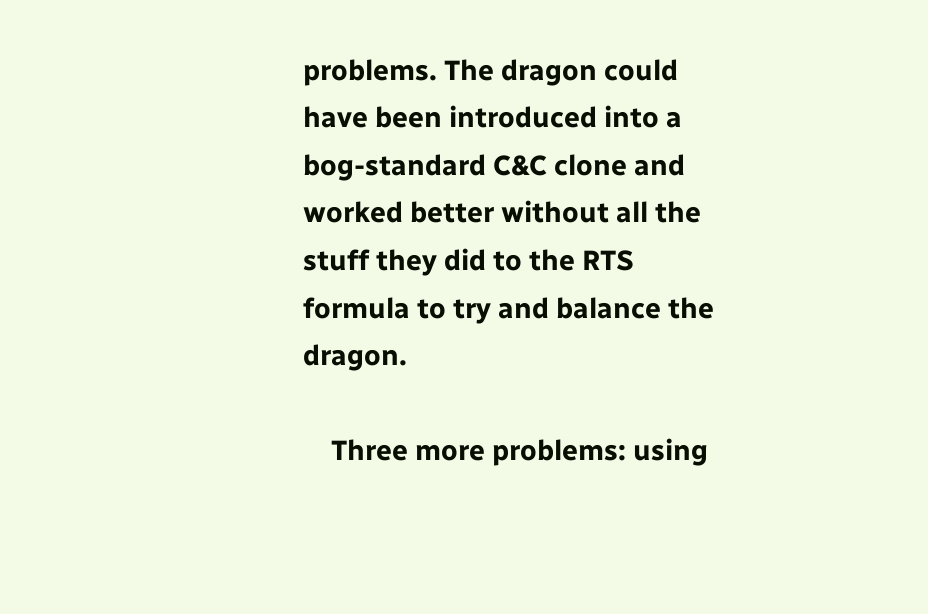problems. The dragon could have been introduced into a bog-standard C&C clone and worked better without all the stuff they did to the RTS formula to try and balance the dragon.

    Three more problems: using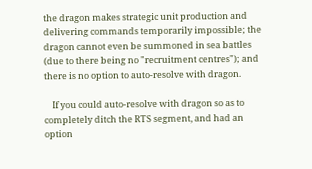the dragon makes strategic unit production and delivering commands temporarily impossible; the dragon cannot even be summoned in sea battles (due to there being no "recruitment centres"); and there is no option to auto-resolve with dragon.

    If you could auto-resolve with dragon so as to completely ditch the RTS segment, and had an option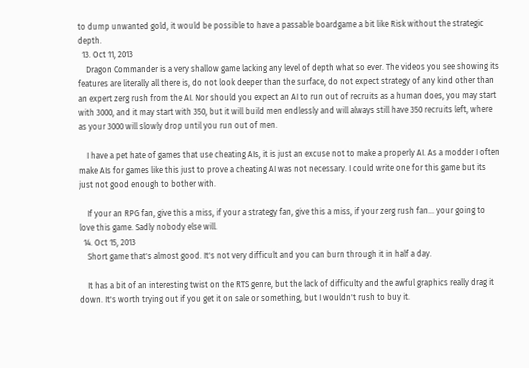to dump unwanted gold, it would be possible to have a passable boardgame a bit like Risk without the strategic depth.
  13. Oct 11, 2013
    Dragon Commander is a very shallow game lacking any level of depth what so ever. The videos you see showing its features are literally all there is, do not look deeper than the surface, do not expect strategy of any kind other than an expert zerg rush from the AI. Nor should you expect an AI to run out of recruits as a human does, you may start with 3000, and it may start with 350, but it will build men endlessly and will always still have 350 recruits left, where as your 3000 will slowly drop until you run out of men.

    I have a pet hate of games that use cheating AIs, it is just an excuse not to make a properly AI. As a modder I often make AIs for games like this just to prove a cheating AI was not necessary. I could write one for this game but its just not good enough to bother with.

    If your an RPG fan, give this a miss, if your a strategy fan, give this a miss, if your zerg rush fan... your going to love this game. Sadly nobody else will.
  14. Oct 15, 2013
    Short game that's almost good. It's not very difficult and you can burn through it in half a day.

    It has a bit of an interesting twist on the RTS genre, but the lack of difficulty and the awful graphics really drag it down. It's worth trying out if you get it on sale or something, but I wouldn't rush to buy it.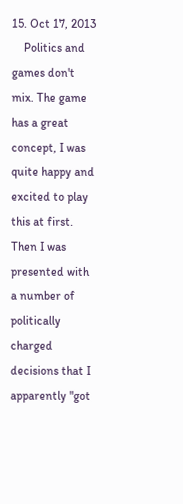15. Oct 17, 2013
    Politics and games don't mix. The game has a great concept, I was quite happy and excited to play this at first. Then I was presented with a number of politically charged decisions that I apparently "got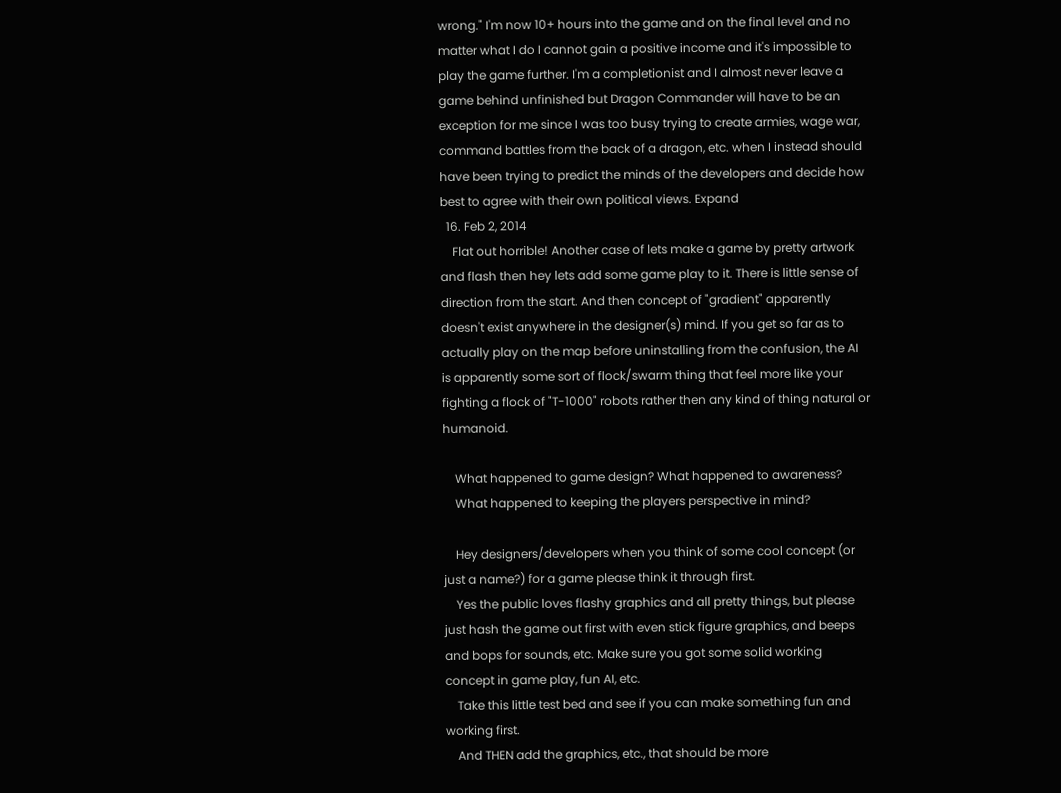wrong." I'm now 10+ hours into the game and on the final level and no matter what I do I cannot gain a positive income and it's impossible to play the game further. I'm a completionist and I almost never leave a game behind unfinished but Dragon Commander will have to be an exception for me since I was too busy trying to create armies, wage war, command battles from the back of a dragon, etc. when I instead should have been trying to predict the minds of the developers and decide how best to agree with their own political views. Expand
  16. Feb 2, 2014
    Flat out horrible! Another case of lets make a game by pretty artwork and flash then hey lets add some game play to it. There is little sense of direction from the start. And then concept of "gradient" apparently doesn't exist anywhere in the designer(s) mind. If you get so far as to actually play on the map before uninstalling from the confusion, the AI is apparently some sort of flock/swarm thing that feel more like your fighting a flock of "T-1000" robots rather then any kind of thing natural or humanoid.

    What happened to game design? What happened to awareness?
    What happened to keeping the players perspective in mind?

    Hey designers/developers when you think of some cool concept (or just a name?) for a game please think it through first.
    Yes the public loves flashy graphics and all pretty things, but please just hash the game out first with even stick figure graphics, and beeps and bops for sounds, etc. Make sure you got some solid working concept in game play, fun AI, etc.
    Take this little test bed and see if you can make something fun and working first.
    And THEN add the graphics, etc., that should be more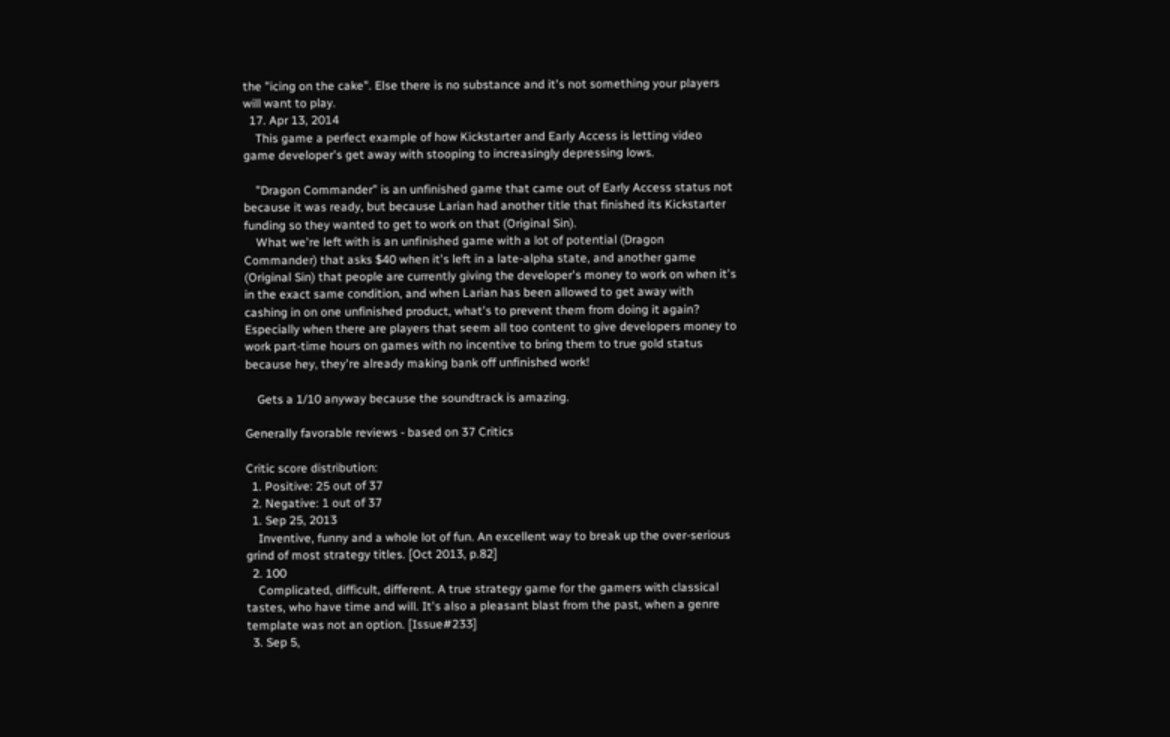the "icing on the cake". Else there is no substance and it's not something your players will want to play.
  17. Apr 13, 2014
    This game a perfect example of how Kickstarter and Early Access is letting video game developer's get away with stooping to increasingly depressing lows.

    "Dragon Commander" is an unfinished game that came out of Early Access status not because it was ready, but because Larian had another title that finished its Kickstarter funding so they wanted to get to work on that (Original Sin).
    What we're left with is an unfinished game with a lot of potential (Dragon Commander) that asks $40 when it's left in a late-alpha state, and another game (Original Sin) that people are currently giving the developer's money to work on when it's in the exact same condition, and when Larian has been allowed to get away with cashing in on one unfinished product, what's to prevent them from doing it again? Especially when there are players that seem all too content to give developers money to work part-time hours on games with no incentive to bring them to true gold status because hey, they're already making bank off unfinished work!

    Gets a 1/10 anyway because the soundtrack is amazing.

Generally favorable reviews - based on 37 Critics

Critic score distribution:
  1. Positive: 25 out of 37
  2. Negative: 1 out of 37
  1. Sep 25, 2013
    Inventive, funny and a whole lot of fun. An excellent way to break up the over-serious grind of most strategy titles. [Oct 2013, p.82]
  2. 100
    Complicated, difficult, different. A true strategy game for the gamers with classical tastes, who have time and will. It's also a pleasant blast from the past, when a genre template was not an option. [Issue#233]
  3. Sep 5,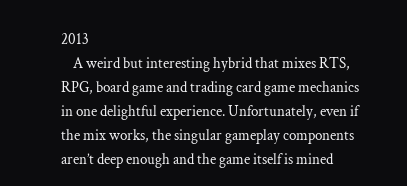2013
    A weird but interesting hybrid that mixes RTS, RPG, board game and trading card game mechanics in one delightful experience. Unfortunately, even if the mix works, the singular gameplay components aren’t deep enough and the game itself is mined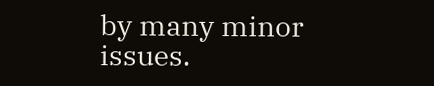by many minor issues.